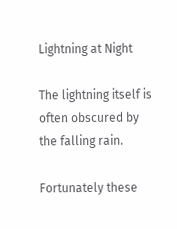Lightning at Night

The lightning itself is often obscured by the falling rain.

Fortunately these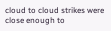cloud to cloud strikes were close enough to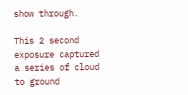show through.

This 2 second exposure captured a series of cloud to ground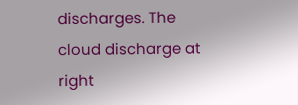discharges. The cloud discharge at right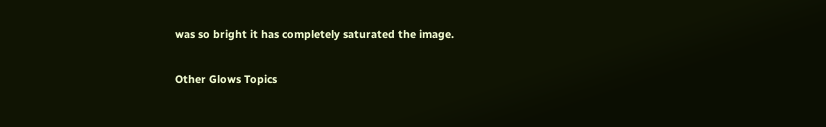was so bright it has completely saturated the image.

Other Glows Topics